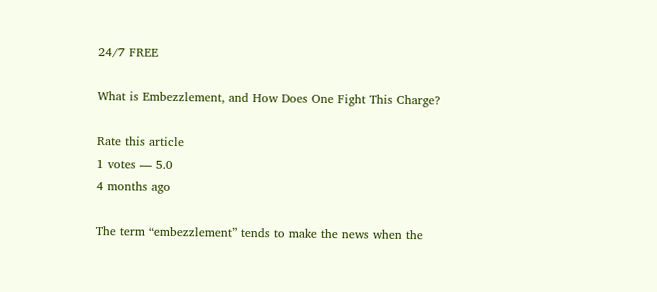24/7 FREE

What is Embezzlement, and How Does One Fight This Charge?

Rate this article
1 votes — 5.0
4 months ago

The term “embezzlement” tends to make the news when the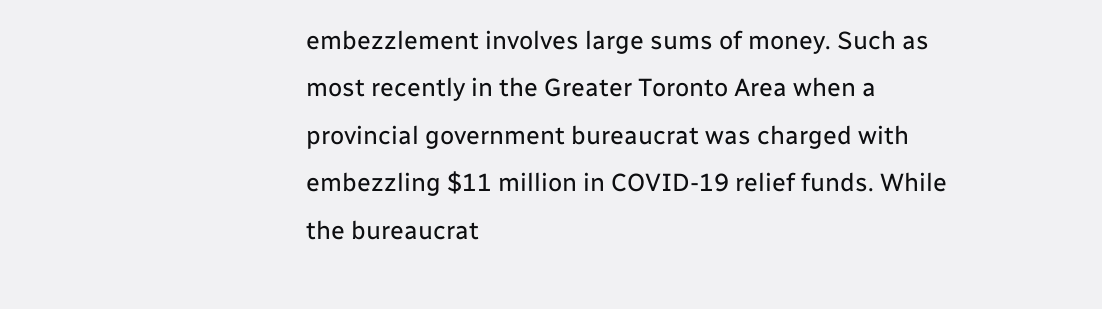embezzlement involves large sums of money. Such as most recently in the Greater Toronto Area when a provincial government bureaucrat was charged with embezzling $11 million in COVID-19 relief funds. While the bureaucrat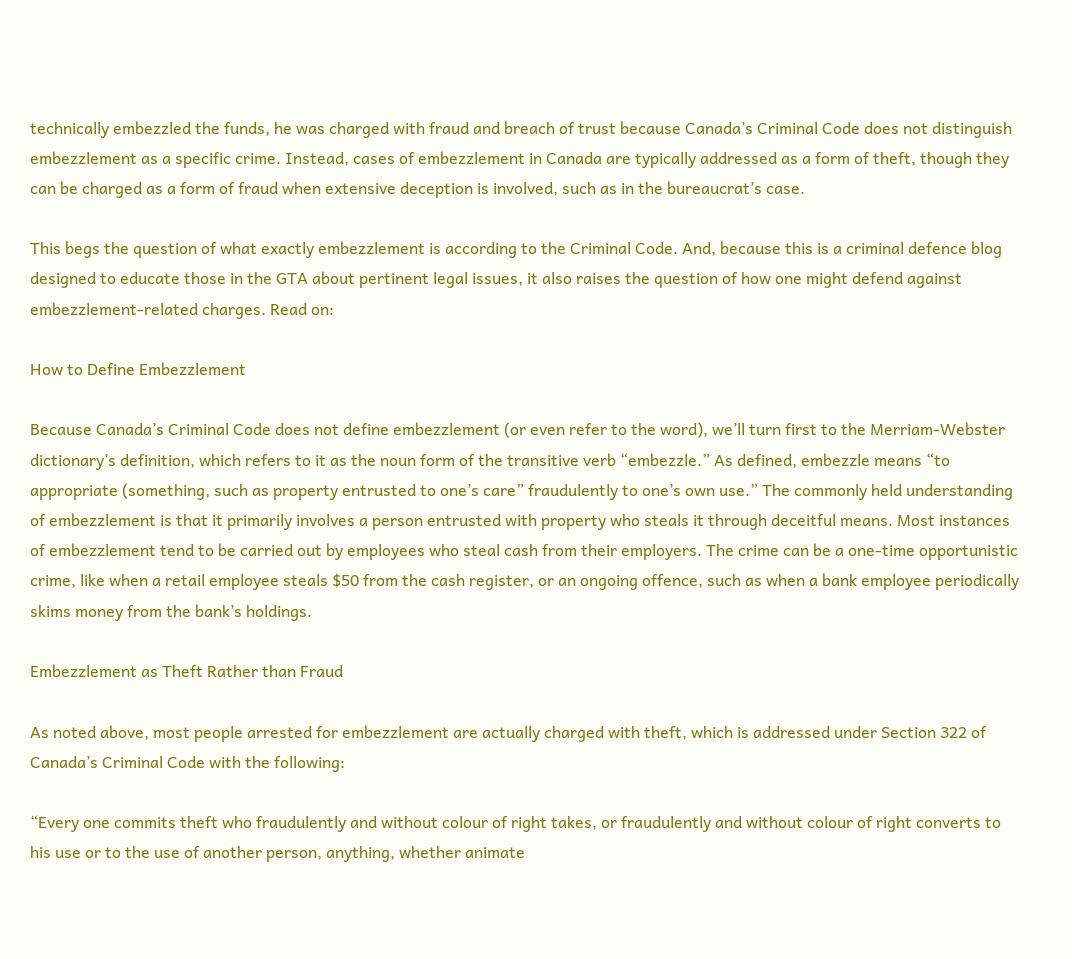technically embezzled the funds, he was charged with fraud and breach of trust because Canada’s Criminal Code does not distinguish embezzlement as a specific crime. Instead, cases of embezzlement in Canada are typically addressed as a form of theft, though they can be charged as a form of fraud when extensive deception is involved, such as in the bureaucrat’s case.

This begs the question of what exactly embezzlement is according to the Criminal Code. And, because this is a criminal defence blog designed to educate those in the GTA about pertinent legal issues, it also raises the question of how one might defend against embezzlement-related charges. Read on:

How to Define Embezzlement

Because Canada’s Criminal Code does not define embezzlement (or even refer to the word), we’ll turn first to the Merriam-Webster dictionary’s definition, which refers to it as the noun form of the transitive verb “embezzle.” As defined, embezzle means “to appropriate (something, such as property entrusted to one’s care” fraudulently to one’s own use.” The commonly held understanding of embezzlement is that it primarily involves a person entrusted with property who steals it through deceitful means. Most instances of embezzlement tend to be carried out by employees who steal cash from their employers. The crime can be a one-time opportunistic crime, like when a retail employee steals $50 from the cash register, or an ongoing offence, such as when a bank employee periodically skims money from the bank’s holdings.

Embezzlement as Theft Rather than Fraud

As noted above, most people arrested for embezzlement are actually charged with theft, which is addressed under Section 322 of Canada’s Criminal Code with the following:

“Every one commits theft who fraudulently and without colour of right takes, or fraudulently and without colour of right converts to his use or to the use of another person, anything, whether animate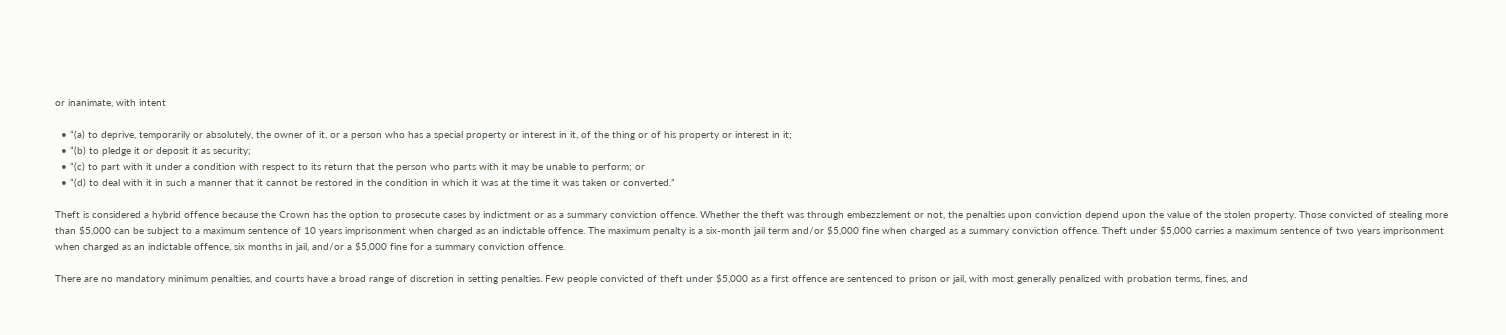or inanimate, with intent

  • “(a) to deprive, temporarily or absolutely, the owner of it, or a person who has a special property or interest in it, of the thing or of his property or interest in it;
  • “(b) to pledge it or deposit it as security;
  • “(c) to part with it under a condition with respect to its return that the person who parts with it may be unable to perform; or
  • “(d) to deal with it in such a manner that it cannot be restored in the condition in which it was at the time it was taken or converted.”

Theft is considered a hybrid offence because the Crown has the option to prosecute cases by indictment or as a summary conviction offence. Whether the theft was through embezzlement or not, the penalties upon conviction depend upon the value of the stolen property. Those convicted of stealing more than $5,000 can be subject to a maximum sentence of 10 years imprisonment when charged as an indictable offence. The maximum penalty is a six-month jail term and/or $5,000 fine when charged as a summary conviction offence. Theft under $5,000 carries a maximum sentence of two years imprisonment when charged as an indictable offence, six months in jail, and/or a $5,000 fine for a summary conviction offence.

There are no mandatory minimum penalties, and courts have a broad range of discretion in setting penalties. Few people convicted of theft under $5,000 as a first offence are sentenced to prison or jail, with most generally penalized with probation terms, fines, and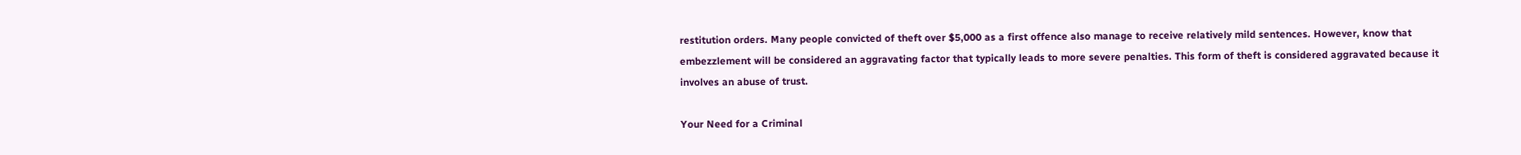restitution orders. Many people convicted of theft over $5,000 as a first offence also manage to receive relatively mild sentences. However, know that embezzlement will be considered an aggravating factor that typically leads to more severe penalties. This form of theft is considered aggravated because it involves an abuse of trust.

Your Need for a Criminal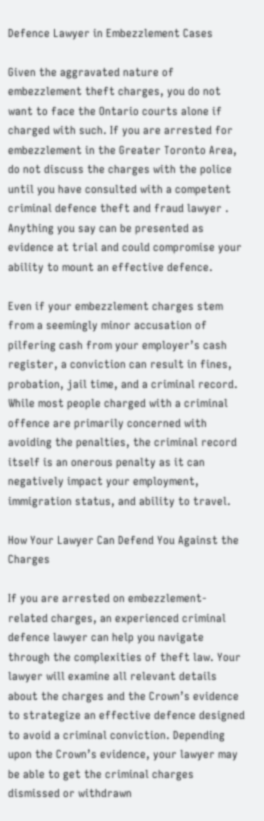Defence Lawyer in Embezzlement Cases

Given the aggravated nature of embezzlement theft charges, you do not want to face the Ontario courts alone if charged with such. If you are arrested for embezzlement in the Greater Toronto Area, do not discuss the charges with the police until you have consulted with a competent criminal defence theft and fraud lawyer . Anything you say can be presented as evidence at trial and could compromise your ability to mount an effective defence.

Even if your embezzlement charges stem from a seemingly minor accusation of pilfering cash from your employer’s cash register, a conviction can result in fines, probation, jail time, and a criminal record. While most people charged with a criminal offence are primarily concerned with avoiding the penalties, the criminal record itself is an onerous penalty as it can negatively impact your employment, immigration status, and ability to travel.

How Your Lawyer Can Defend You Against the Charges

If you are arrested on embezzlement-related charges, an experienced criminal defence lawyer can help you navigate through the complexities of theft law. Your lawyer will examine all relevant details about the charges and the Crown’s evidence to strategize an effective defence designed to avoid a criminal conviction. Depending upon the Crown’s evidence, your lawyer may be able to get the criminal charges dismissed or withdrawn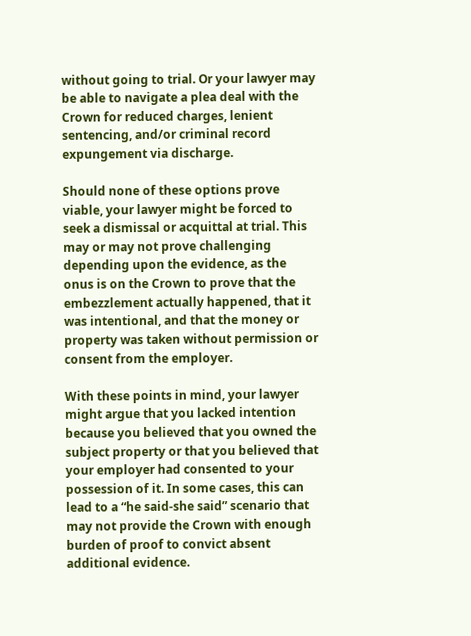without going to trial. Or your lawyer may be able to navigate a plea deal with the Crown for reduced charges, lenient sentencing, and/or criminal record expungement via discharge.

Should none of these options prove viable, your lawyer might be forced to seek a dismissal or acquittal at trial. This may or may not prove challenging depending upon the evidence, as the onus is on the Crown to prove that the embezzlement actually happened, that it was intentional, and that the money or property was taken without permission or consent from the employer.

With these points in mind, your lawyer might argue that you lacked intention because you believed that you owned the subject property or that you believed that your employer had consented to your possession of it. In some cases, this can lead to a “he said-she said” scenario that may not provide the Crown with enough burden of proof to convict absent additional evidence.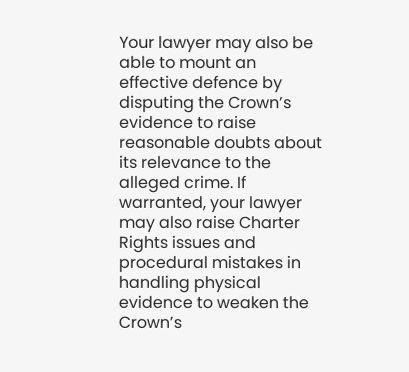Your lawyer may also be able to mount an effective defence by disputing the Crown’s evidence to raise reasonable doubts about its relevance to the alleged crime. If warranted, your lawyer may also raise Charter Rights issues and procedural mistakes in handling physical evidence to weaken the Crown’s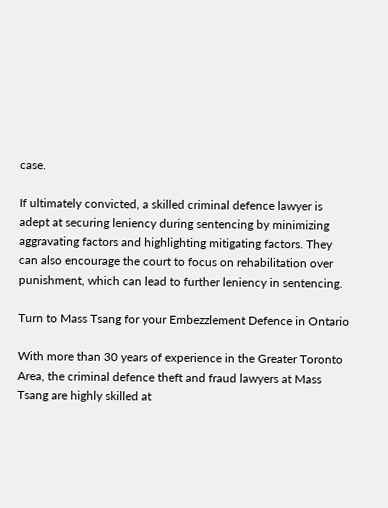case.

If ultimately convicted, a skilled criminal defence lawyer is adept at securing leniency during sentencing by minimizing aggravating factors and highlighting mitigating factors. They can also encourage the court to focus on rehabilitation over punishment, which can lead to further leniency in sentencing.

Turn to Mass Tsang for your Embezzlement Defence in Ontario

With more than 30 years of experience in the Greater Toronto Area, the criminal defence theft and fraud lawyers at Mass Tsang are highly skilled at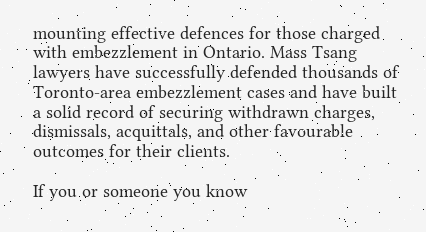mounting effective defences for those charged with embezzlement in Ontario. Mass Tsang lawyers have successfully defended thousands of Toronto-area embezzlement cases and have built a solid record of securing withdrawn charges, dismissals, acquittals, and other favourable outcomes for their clients.

If you or someone you know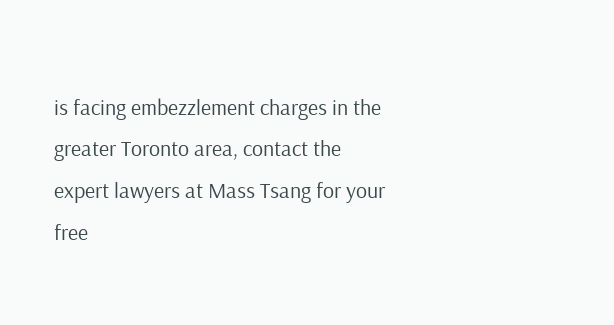is facing embezzlement charges in the greater Toronto area, contact the expert lawyers at Mass Tsang for your free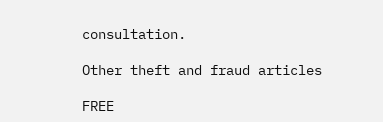consultation.

Other theft and fraud articles

FREE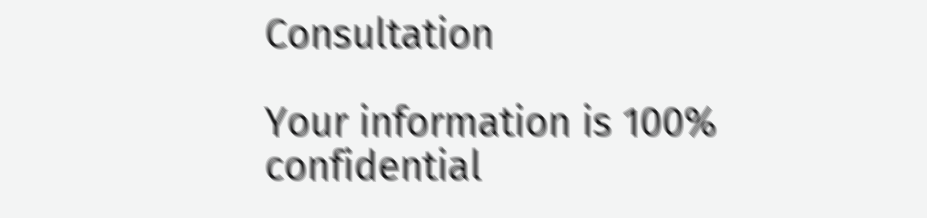Consultation

Your information is 100% confidential